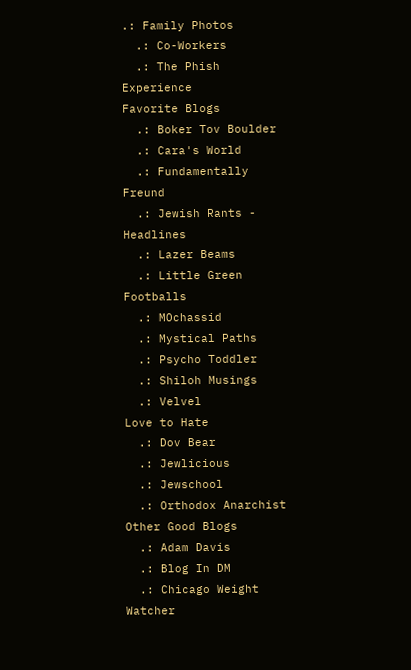.: Family Photos
  .: Co-Workers
  .: The Phish Experience
Favorite Blogs
  .: Boker Tov Boulder
  .: Cara's World
  .: Fundamentally Freund
  .: Jewish Rants - Headlines
  .: Lazer Beams
  .: Little Green Footballs
  .: MOchassid
  .: Mystical Paths
  .: Psycho Toddler
  .: Shiloh Musings
  .: Velvel
Love to Hate
  .: Dov Bear
  .: Jewlicious
  .: Jewschool
  .: Orthodox Anarchist
Other Good Blogs
  .: Adam Davis
  .: Blog In DM
  .: Chicago Weight Watcher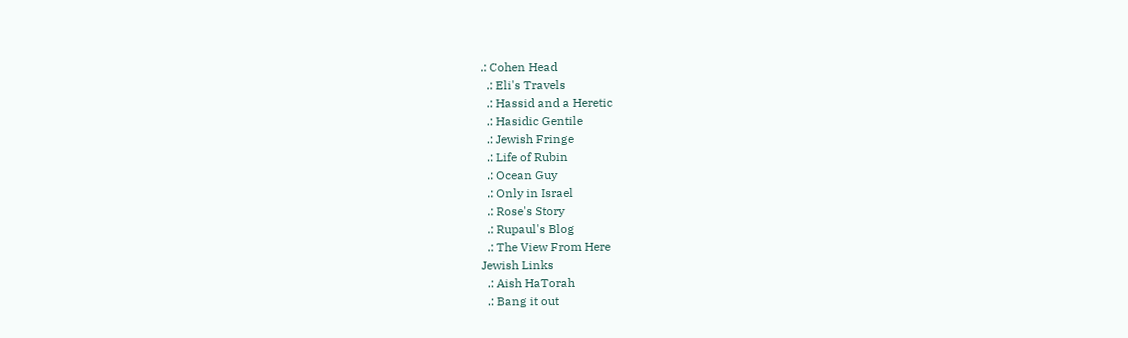.: Cohen Head
  .: Eli's Travels
  .: Hassid and a Heretic
  .: Hasidic Gentile
  .: Jewish Fringe
  .: Life of Rubin
  .: Ocean Guy
  .: Only in Israel
  .: Rose's Story
  .: Rupaul's Blog
  .: The View From Here
Jewish Links
  .: Aish HaTorah
  .: Bang it out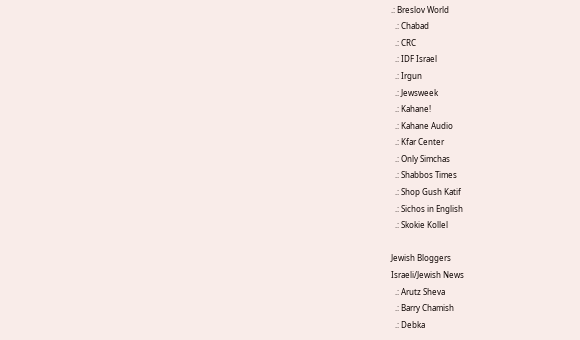.: Breslov World
  .: Chabad
  .: CRC
  .: IDF Israel
  .: Irgun
  .: Jewsweek
  .: Kahane!
  .: Kahane Audio
  .: Kfar Center
  .: Only Simchas
  .: Shabbos Times
  .: Shop Gush Katif
  .: Sichos in English
  .: Skokie Kollel

Jewish Bloggers
Israeli/Jewish News
  .: Arutz Sheva
  .: Barry Chamish
  .: Debka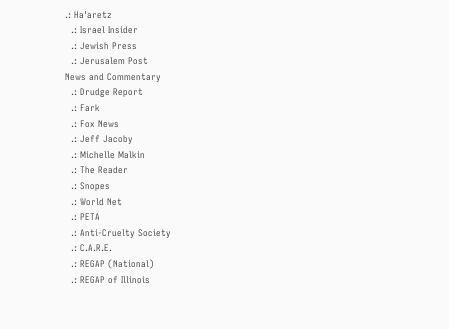.: Ha'aretz
  .: Israel Insider
  .: Jewish Press
  .: Jerusalem Post
News and Commentary
  .: Drudge Report
  .: Fark
  .: Fox News
  .: Jeff Jacoby
  .: Michelle Malkin
  .: The Reader
  .: Snopes
  .: World Net
  .: PETA
  .: Anti-Cruelty Society
  .: C.A.R.E.
  .: REGAP (National)
  .: REGAP of Illinois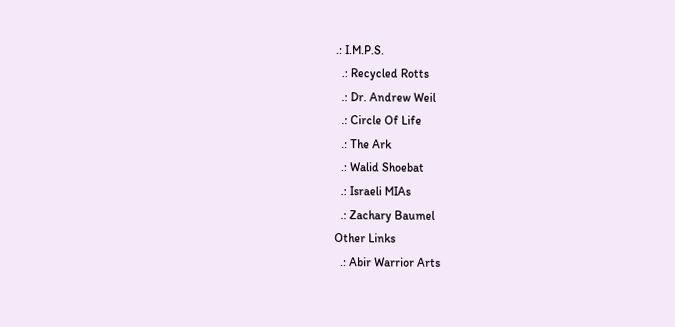.: I.M.P.S.
  .: Recycled Rotts
  .: Dr. Andrew Weil
  .: Circle Of Life
  .: The Ark
  .: Walid Shoebat
  .: Israeli MIAs
  .: Zachary Baumel
Other Links
  .: Abir Warrior Arts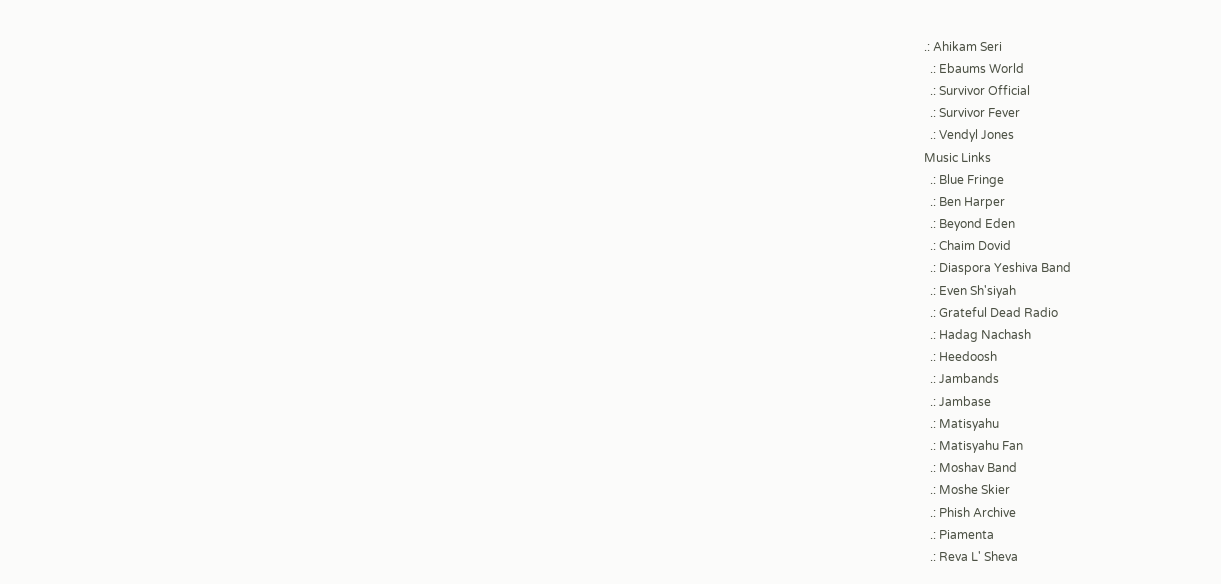.: Ahikam Seri
  .: Ebaums World
  .: Survivor Official
  .: Survivor Fever
  .: Vendyl Jones
Music Links
  .: Blue Fringe
  .: Ben Harper
  .: Beyond Eden
  .: Chaim Dovid
  .: Diaspora Yeshiva Band
  .: Even Sh'siyah
  .: Grateful Dead Radio
  .: Hadag Nachash
  .: Heedoosh
  .: Jambands
  .: Jambase
  .: Matisyahu
  .: Matisyahu Fan
  .: Moshav Band
  .: Moshe Skier
  .: Phish Archive
  .: Piamenta
  .: Reva L' Sheva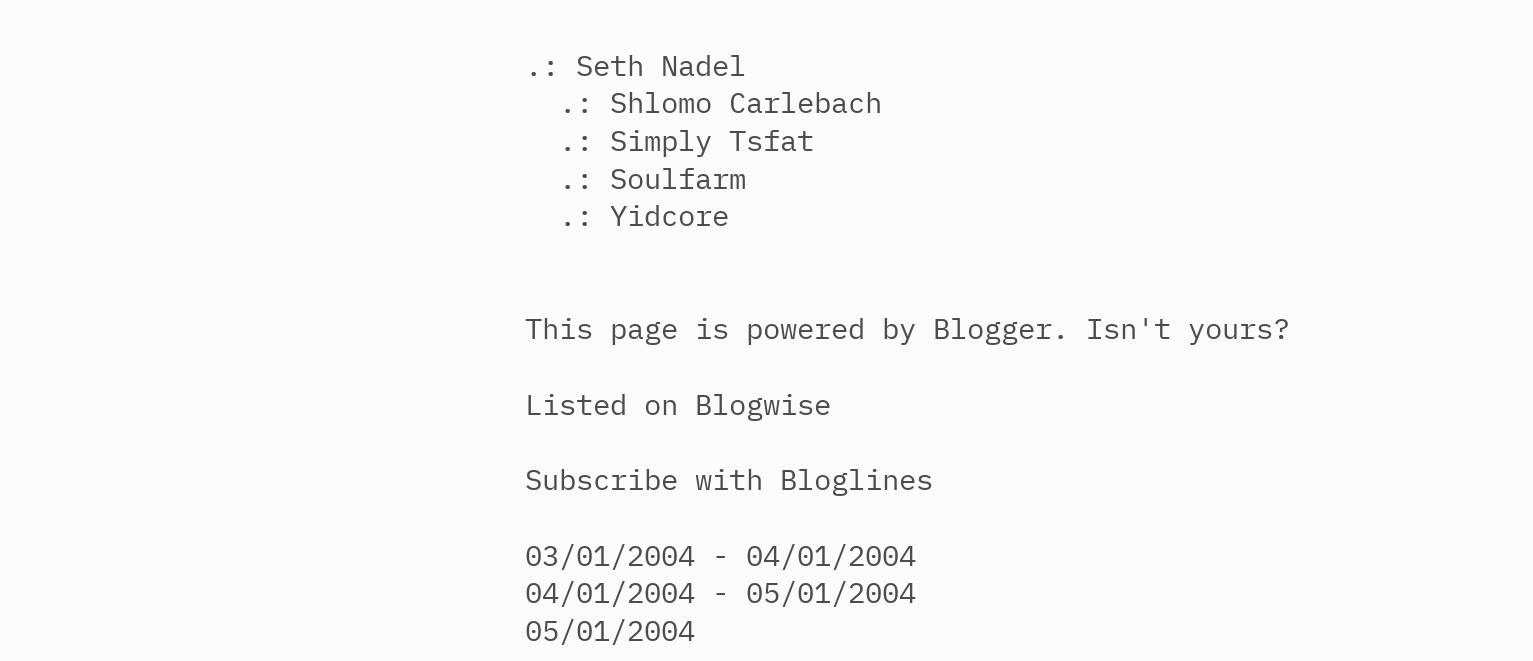.: Seth Nadel
  .: Shlomo Carlebach
  .: Simply Tsfat
  .: Soulfarm
  .: Yidcore


This page is powered by Blogger. Isn't yours?

Listed on Blogwise

Subscribe with Bloglines

03/01/2004 - 04/01/2004
04/01/2004 - 05/01/2004
05/01/2004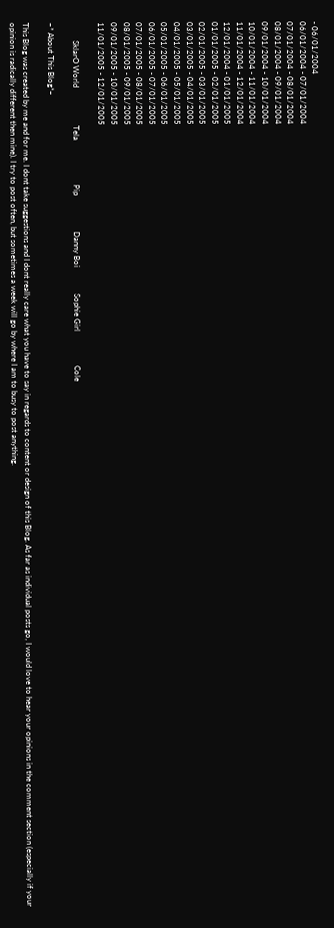- 06/01/2004
06/01/2004 - 07/01/2004
07/01/2004 - 08/01/2004
08/01/2004 - 09/01/2004
09/01/2004 - 10/01/2004
10/01/2004 - 11/01/2004
11/01/2004 - 12/01/2004
12/01/2004 - 01/01/2005
01/01/2005 - 02/01/2005
02/01/2005 - 03/01/2005
03/01/2005 - 04/01/2005
04/01/2005 - 05/01/2005
05/01/2005 - 06/01/2005
06/01/2005 - 07/01/2005
07/01/2005 - 08/01/2005
08/01/2005 - 09/01/2005
09/01/2005 - 10/01/2005
11/01/2005 - 12/01/2005

         SklarO World                   Tela                      Pip                  Danny Boi             Sophie Girl                 Cole

~* About This Blog*~

This Blog was created by me and for me. I dont take suggestions and I dont really care what you have to say in regards to content or design of this Blog. As far as individual posts go, I would love to hear your opinions in the comment section (especially if your opinion is radically different then mine). I try to post often, but sometimes a week will go by where I am to busy to post anything.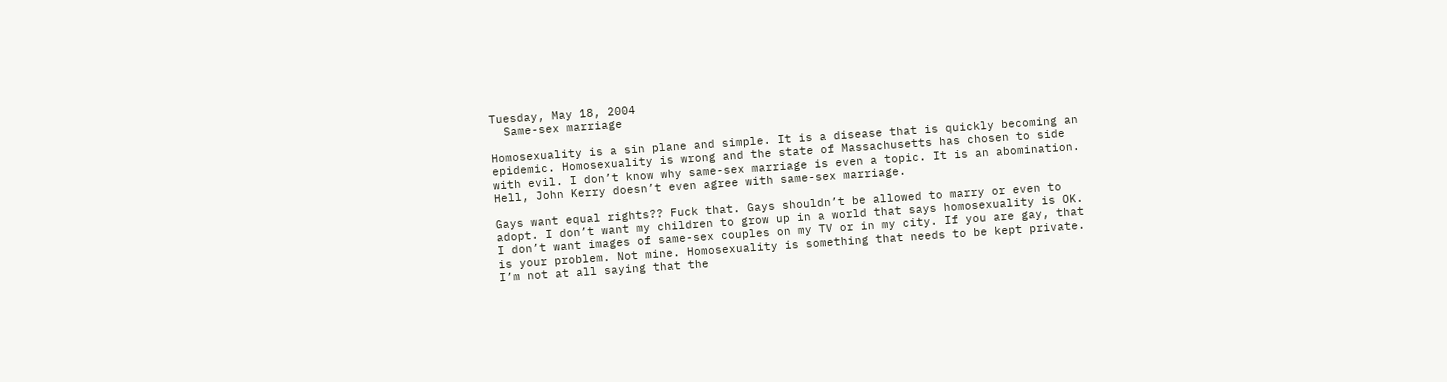Tuesday, May 18, 2004
  Same-sex marriage

Homosexuality is a sin plane and simple. It is a disease that is quickly becoming an epidemic. Homosexuality is wrong and the state of Massachusetts has chosen to side with evil. I don’t know why same-sex marriage is even a topic. It is an abomination. Hell, John Kerry doesn’t even agree with same-sex marriage.

Gays want equal rights?? Fuck that. Gays shouldn’t be allowed to marry or even to adopt. I don’t want my children to grow up in a world that says homosexuality is OK. I don’t want images of same-sex couples on my TV or in my city. If you are gay, that is your problem. Not mine. Homosexuality is something that needs to be kept private. I’m not at all saying that the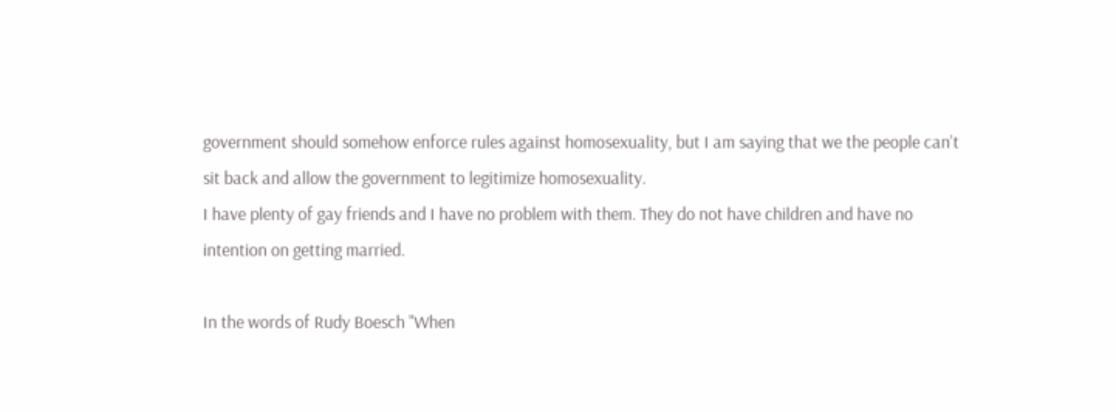government should somehow enforce rules against homosexuality, but I am saying that we the people can’t sit back and allow the government to legitimize homosexuality.
I have plenty of gay friends and I have no problem with them. They do not have children and have no intention on getting married.

In the words of Rudy Boesch "When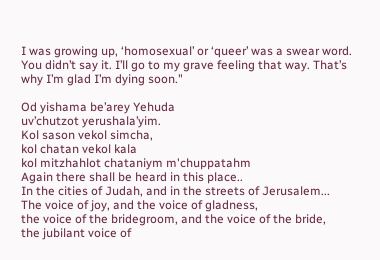I was growing up, ‘homosexual’ or ‘queer’ was a swear word. You didn’t say it. I’ll go to my grave feeling that way. That’s why I’m glad I’m dying soon."

Od yishama be’arey Yehuda
uv’chutzot yerushala’yim.
Kol sason vekol simcha,
kol chatan vekol kala
kol mitzhahlot chataniym m'chuppatahm
Again there shall be heard in this place..
In the cities of Judah, and in the streets of Jerusalem...
The voice of joy, and the voice of gladness,
the voice of the bridegroom, and the voice of the bride,
the jubilant voice of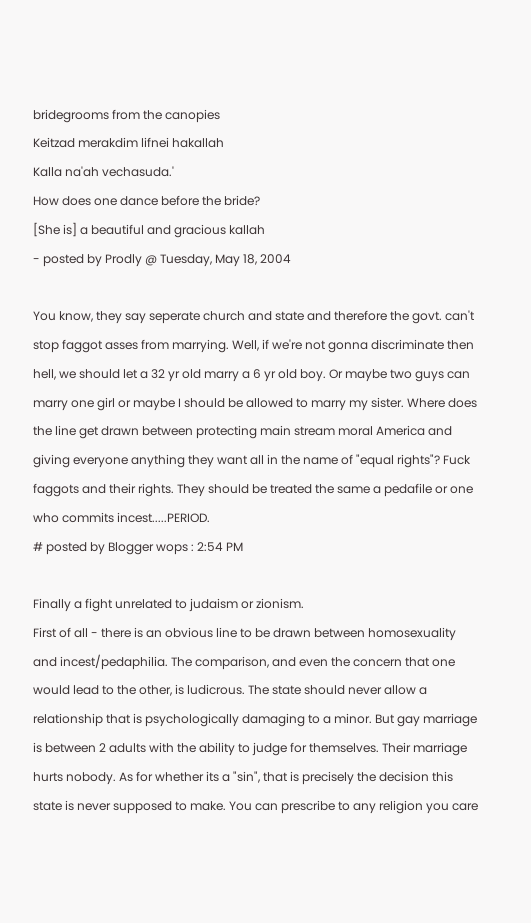bridegrooms from the canopies
Keitzad merakdim lifnei hakallah
Kalla na'ah vechasuda.'
How does one dance before the bride?
[She is] a beautiful and gracious kallah
- posted by Prodly @ Tuesday, May 18, 2004

You know, they say seperate church and state and therefore the govt. can't stop faggot asses from marrying. Well, if we're not gonna discriminate then hell, we should let a 32 yr old marry a 6 yr old boy. Or maybe two guys can marry one girl or maybe I should be allowed to marry my sister. Where does the line get drawn between protecting main stream moral America and giving everyone anything they want all in the name of "equal rights"? Fuck faggots and their rights. They should be treated the same a pedafile or one who commits incest.....PERIOD.
# posted by Blogger wops : 2:54 PM

Finally a fight unrelated to judaism or zionism.
First of all - there is an obvious line to be drawn between homosexuality and incest/pedaphilia. The comparison, and even the concern that one would lead to the other, is ludicrous. The state should never allow a relationship that is psychologically damaging to a minor. But gay marriage is between 2 adults with the ability to judge for themselves. Their marriage hurts nobody. As for whether its a "sin", that is precisely the decision this state is never supposed to make. You can prescribe to any religion you care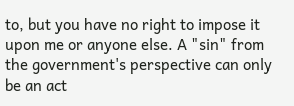to, but you have no right to impose it upon me or anyone else. A "sin" from the government's perspective can only be an act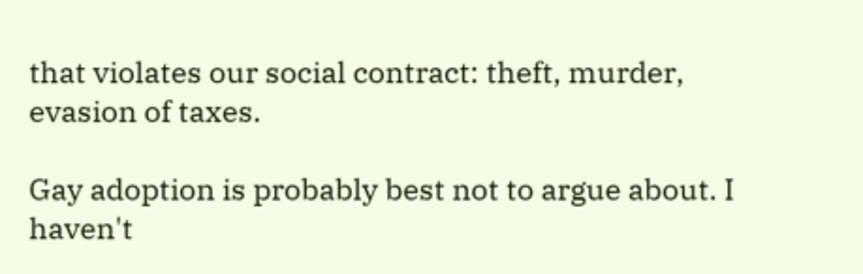that violates our social contract: theft, murder, evasion of taxes.

Gay adoption is probably best not to argue about. I haven't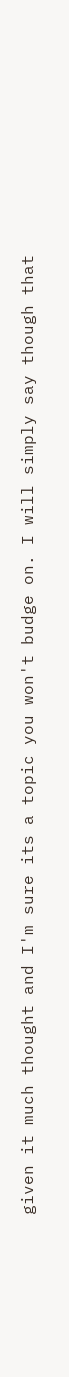given it much thought and I'm sure its a topic you won't budge on. I will simply say though that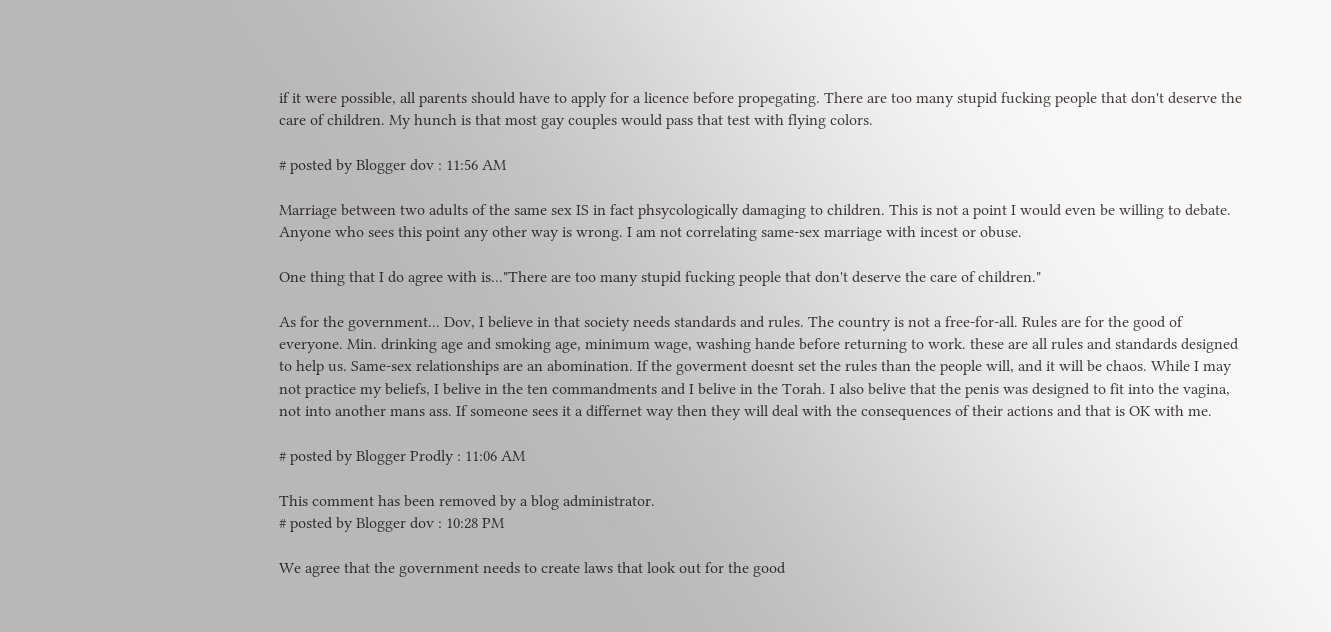if it were possible, all parents should have to apply for a licence before propegating. There are too many stupid fucking people that don't deserve the care of children. My hunch is that most gay couples would pass that test with flying colors.

# posted by Blogger dov : 11:56 AM

Marriage between two adults of the same sex IS in fact phsycologically damaging to children. This is not a point I would even be willing to debate. Anyone who sees this point any other way is wrong. I am not correlating same-sex marriage with incest or obuse.

One thing that I do agree with is..."There are too many stupid fucking people that don't deserve the care of children."

As for the government... Dov, I believe in that society needs standards and rules. The country is not a free-for-all. Rules are for the good of everyone. Min. drinking age and smoking age, minimum wage, washing hande before returning to work. these are all rules and standards designed to help us. Same-sex relationships are an abomination. If the goverment doesnt set the rules than the people will, and it will be chaos. While I may not practice my beliefs, I belive in the ten commandments and I belive in the Torah. I also belive that the penis was designed to fit into the vagina, not into another mans ass. If someone sees it a differnet way then they will deal with the consequences of their actions and that is OK with me.

# posted by Blogger Prodly : 11:06 AM

This comment has been removed by a blog administrator.
# posted by Blogger dov : 10:28 PM

We agree that the government needs to create laws that look out for the good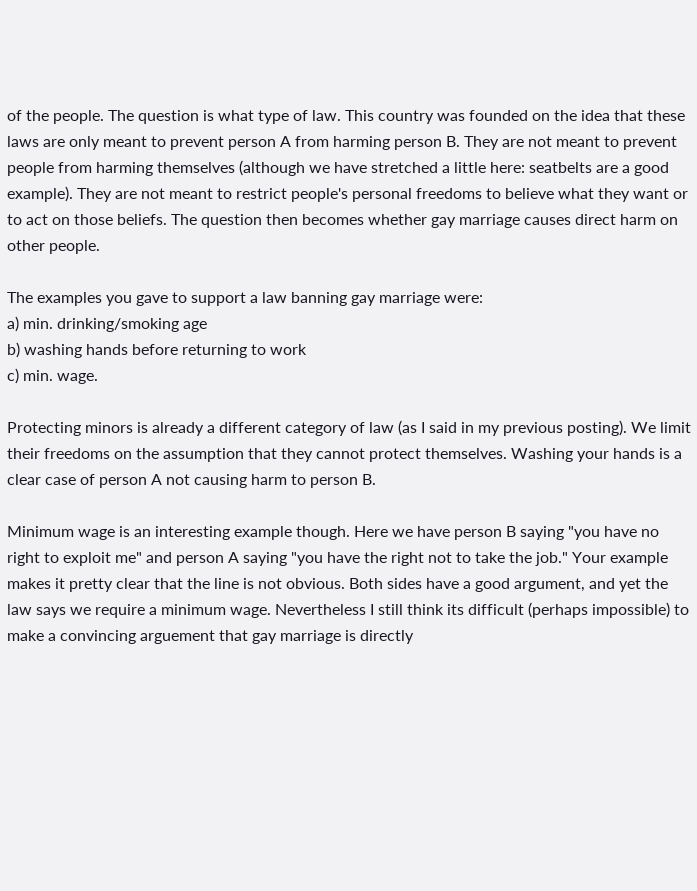of the people. The question is what type of law. This country was founded on the idea that these laws are only meant to prevent person A from harming person B. They are not meant to prevent people from harming themselves (although we have stretched a little here: seatbelts are a good example). They are not meant to restrict people's personal freedoms to believe what they want or to act on those beliefs. The question then becomes whether gay marriage causes direct harm on other people.

The examples you gave to support a law banning gay marriage were:
a) min. drinking/smoking age
b) washing hands before returning to work
c) min. wage.

Protecting minors is already a different category of law (as I said in my previous posting). We limit their freedoms on the assumption that they cannot protect themselves. Washing your hands is a clear case of person A not causing harm to person B.

Minimum wage is an interesting example though. Here we have person B saying "you have no right to exploit me" and person A saying "you have the right not to take the job." Your example makes it pretty clear that the line is not obvious. Both sides have a good argument, and yet the law says we require a minimum wage. Nevertheless I still think its difficult (perhaps impossible) to make a convincing arguement that gay marriage is directly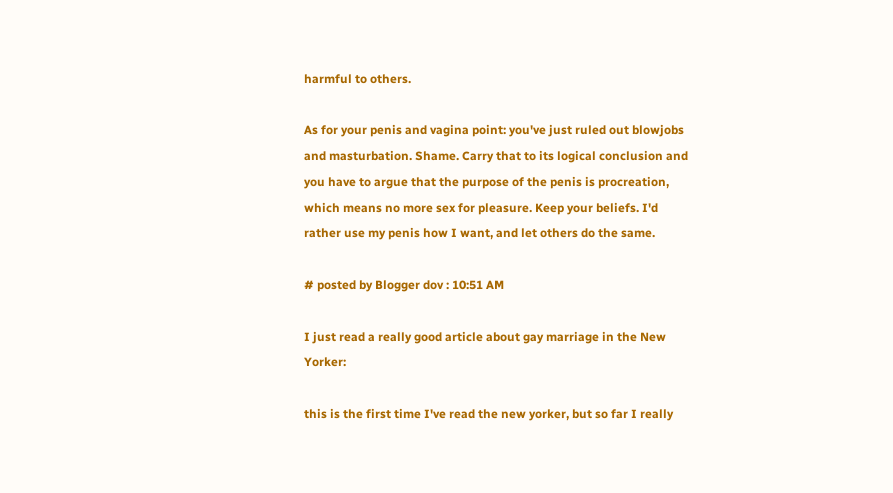harmful to others.

As for your penis and vagina point: you've just ruled out blowjobs and masturbation. Shame. Carry that to its logical conclusion and you have to argue that the purpose of the penis is procreation, which means no more sex for pleasure. Keep your beliefs. I'd rather use my penis how I want, and let others do the same.

# posted by Blogger dov : 10:51 AM

I just read a really good article about gay marriage in the New Yorker:

this is the first time I've read the new yorker, but so far I really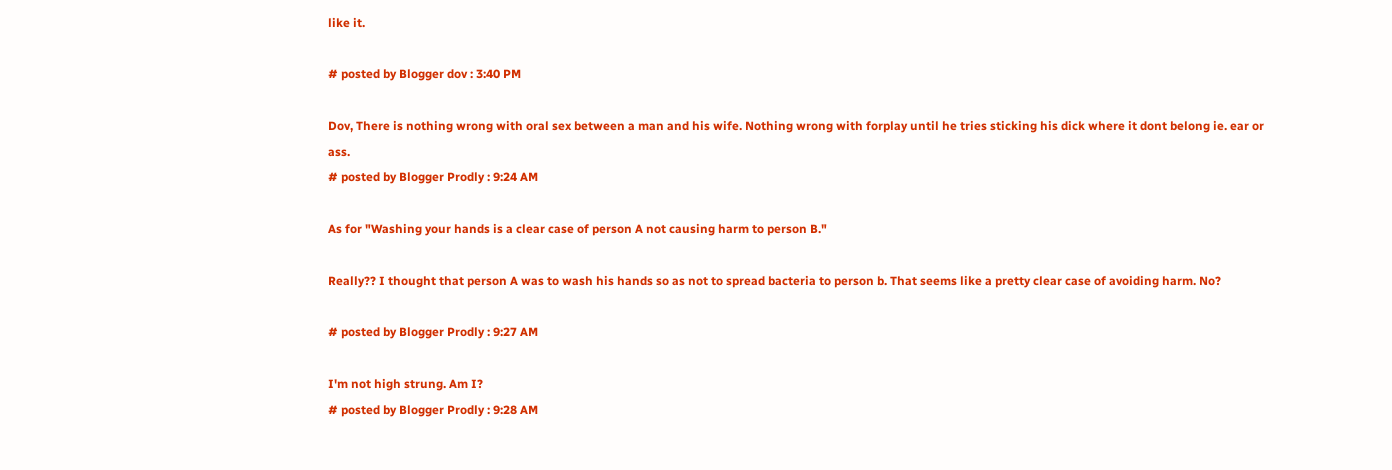like it.

# posted by Blogger dov : 3:40 PM

Dov, There is nothing wrong with oral sex between a man and his wife. Nothing wrong with forplay until he tries sticking his dick where it dont belong ie. ear or ass.
# posted by Blogger Prodly : 9:24 AM

As for "Washing your hands is a clear case of person A not causing harm to person B."

Really?? I thought that person A was to wash his hands so as not to spread bacteria to person b. That seems like a pretty clear case of avoiding harm. No?

# posted by Blogger Prodly : 9:27 AM

I'm not high strung. Am I?
# posted by Blogger Prodly : 9:28 AM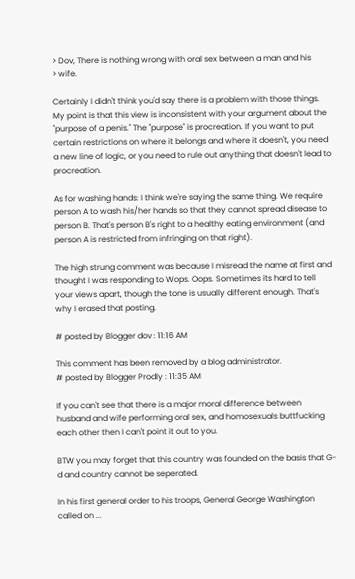> Dov, There is nothing wrong with oral sex between a man and his
> wife.

Certainly I didn't think you'd say there is a problem with those things. My point is that this view is inconsistent with your argument about the "purpose of a penis." The "purpose" is procreation. If you want to put certain restrictions on where it belongs and where it doesn't, you need a new line of logic, or you need to rule out anything that doesn't lead to procreation.

As for washing hands: I think we're saying the same thing. We require person A to wash his/her hands so that they cannot spread disease to person B. That's person B's right to a healthy eating environment (and person A is restricted from infringing on that right).

The high strung comment was because I misread the name at first and thought I was responding to Wops. Oops. Sometimes its hard to tell your views apart, though the tone is usually different enough. That's why I erased that posting.

# posted by Blogger dov : 11:16 AM

This comment has been removed by a blog administrator.
# posted by Blogger Prodly : 11:35 AM

If you can't see that there is a major moral difference between husband and wife performing oral sex, and homosexuals buttfucking each other then I can't point it out to you.

BTW you may forget that this country was founded on the basis that G-d and country cannot be seperated.

In his first general order to his troops, General George Washington called on ...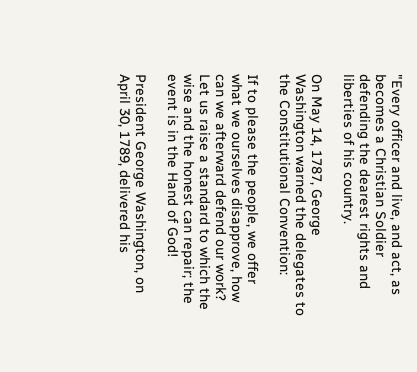"Every officer and live, and act, as becomes a Christian Soldier defending the dearest rights and liberties of his country.

On May 14, 1787, George Washington warned the delegates to the Constitutional Convention:

If to please the people, we offer what we ourselves disapprove, how can we afterward defend our work? Let us raise a standard to which the wise and the honest can repair; the event is in the Hand of God!

President George Washington, on April 30, 1789, delivered his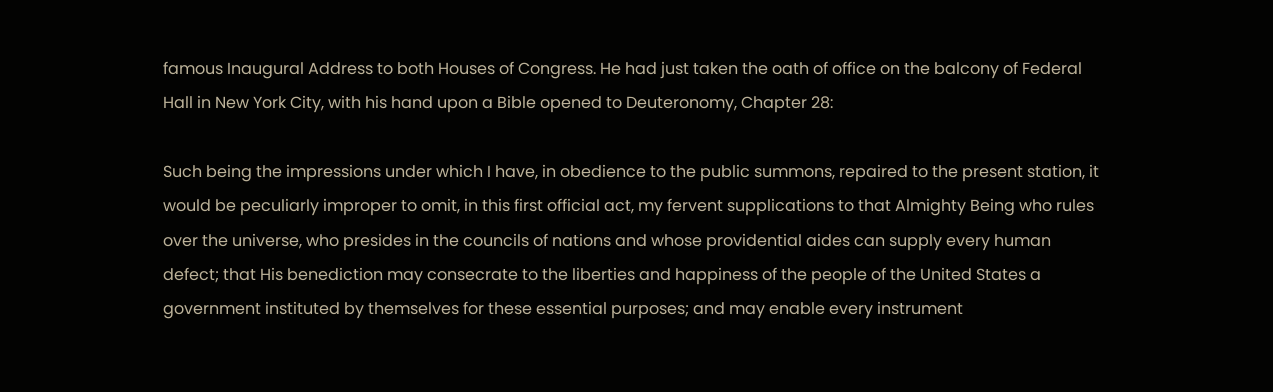famous Inaugural Address to both Houses of Congress. He had just taken the oath of office on the balcony of Federal Hall in New York City, with his hand upon a Bible opened to Deuteronomy, Chapter 28:

Such being the impressions under which I have, in obedience to the public summons, repaired to the present station, it would be peculiarly improper to omit, in this first official act, my fervent supplications to that Almighty Being who rules over the universe, who presides in the councils of nations and whose providential aides can supply every human defect; that His benediction may consecrate to the liberties and happiness of the people of the United States a government instituted by themselves for these essential purposes; and may enable every instrument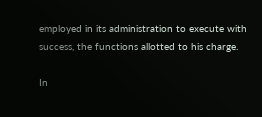employed in its administration to execute with success, the functions allotted to his charge.

In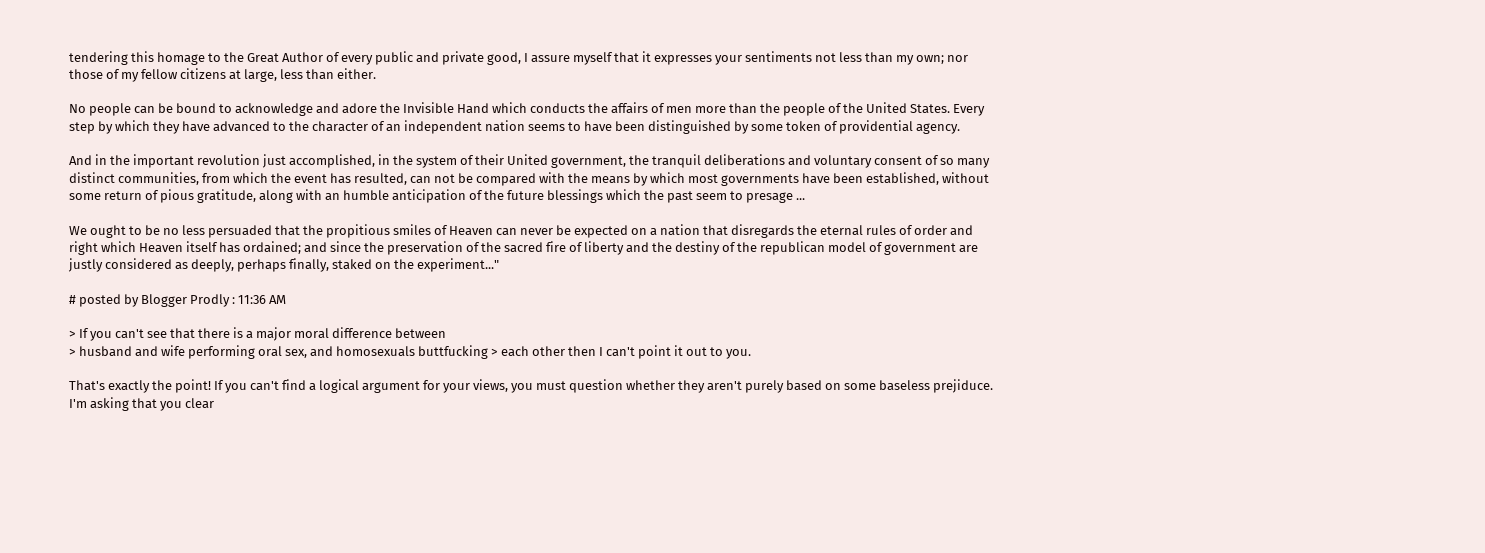tendering this homage to the Great Author of every public and private good, I assure myself that it expresses your sentiments not less than my own; nor those of my fellow citizens at large, less than either.

No people can be bound to acknowledge and adore the Invisible Hand which conducts the affairs of men more than the people of the United States. Every step by which they have advanced to the character of an independent nation seems to have been distinguished by some token of providential agency.

And in the important revolution just accomplished, in the system of their United government, the tranquil deliberations and voluntary consent of so many distinct communities, from which the event has resulted, can not be compared with the means by which most governments have been established, without some return of pious gratitude, along with an humble anticipation of the future blessings which the past seem to presage ...

We ought to be no less persuaded that the propitious smiles of Heaven can never be expected on a nation that disregards the eternal rules of order and right which Heaven itself has ordained; and since the preservation of the sacred fire of liberty and the destiny of the republican model of government are justly considered as deeply, perhaps finally, staked on the experiment..."

# posted by Blogger Prodly : 11:36 AM

> If you can't see that there is a major moral difference between
> husband and wife performing oral sex, and homosexuals buttfucking > each other then I can't point it out to you.

That's exactly the point! If you can't find a logical argument for your views, you must question whether they aren't purely based on some baseless prejiduce. I'm asking that you clear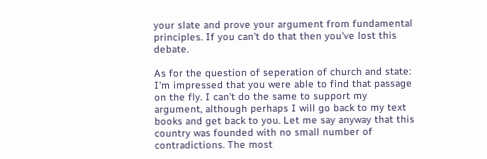your slate and prove your argument from fundamental principles. If you can't do that then you've lost this debate.

As for the question of seperation of church and state: I'm impressed that you were able to find that passage on the fly. I can't do the same to support my argument, although perhaps I will go back to my text books and get back to you. Let me say anyway that this country was founded with no small number of contradictions. The most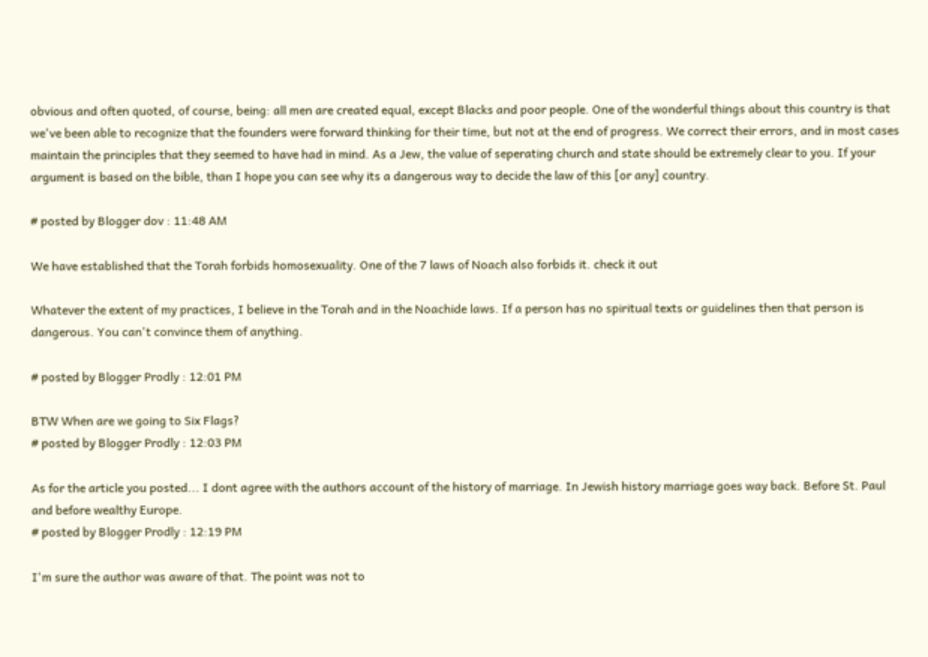obvious and often quoted, of course, being: all men are created equal, except Blacks and poor people. One of the wonderful things about this country is that we've been able to recognize that the founders were forward thinking for their time, but not at the end of progress. We correct their errors, and in most cases maintain the principles that they seemed to have had in mind. As a Jew, the value of seperating church and state should be extremely clear to you. If your argument is based on the bible, than I hope you can see why its a dangerous way to decide the law of this [or any] country.

# posted by Blogger dov : 11:48 AM

We have established that the Torah forbids homosexuality. One of the 7 laws of Noach also forbids it. check it out

Whatever the extent of my practices, I believe in the Torah and in the Noachide laws. If a person has no spiritual texts or guidelines then that person is dangerous. You can't convince them of anything.

# posted by Blogger Prodly : 12:01 PM

BTW When are we going to Six Flags?
# posted by Blogger Prodly : 12:03 PM

As for the article you posted... I dont agree with the authors account of the history of marriage. In Jewish history marriage goes way back. Before St. Paul and before wealthy Europe.
# posted by Blogger Prodly : 12:19 PM

I'm sure the author was aware of that. The point was not to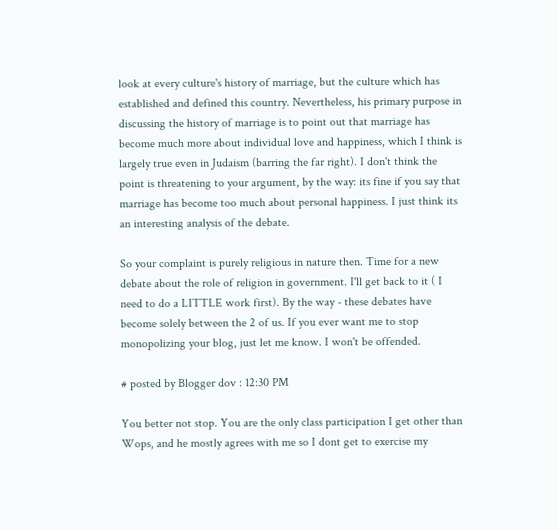look at every culture's history of marriage, but the culture which has established and defined this country. Nevertheless, his primary purpose in discussing the history of marriage is to point out that marriage has become much more about individual love and happiness, which I think is largely true even in Judaism (barring the far right). I don't think the point is threatening to your argument, by the way: its fine if you say that marriage has become too much about personal happiness. I just think its an interesting analysis of the debate.

So your complaint is purely religious in nature then. Time for a new debate about the role of religion in government. I'll get back to it ( I need to do a LITTLE work first). By the way - these debates have become solely between the 2 of us. If you ever want me to stop monopolizing your blog, just let me know. I won't be offended.

# posted by Blogger dov : 12:30 PM

You better not stop. You are the only class participation I get other than Wops, and he mostly agrees with me so I dont get to exercise my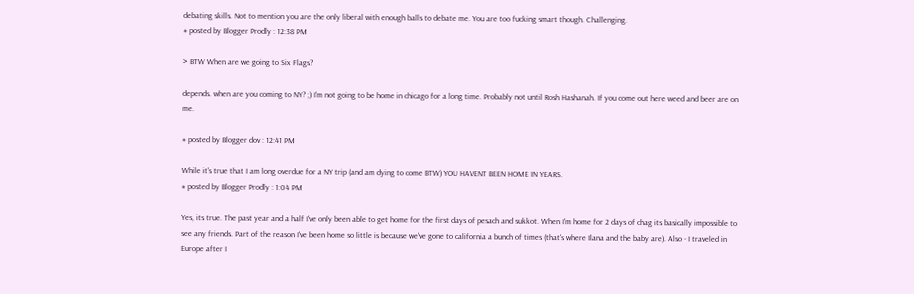debating skills. Not to mention you are the only liberal with enough balls to debate me. You are too fucking smart though. Challenging.
# posted by Blogger Prodly : 12:38 PM

> BTW When are we going to Six Flags?

depends. when are you coming to NY? ;) I'm not going to be home in chicago for a long time. Probably not until Rosh Hashanah. If you come out here weed and beer are on me.

# posted by Blogger dov : 12:41 PM

While it's true that I am long overdue for a NY trip (and am dying to come BTW) YOU HAVENT BEEN HOME IN YEARS.
# posted by Blogger Prodly : 1:04 PM

Yes, its true. The past year and a half I've only been able to get home for the first days of pesach and sukkot. When I'm home for 2 days of chag its basically impossible to see any friends. Part of the reason I've been home so little is because we've gone to california a bunch of times (that's where Ilana and the baby are). Also - I traveled in Europe after I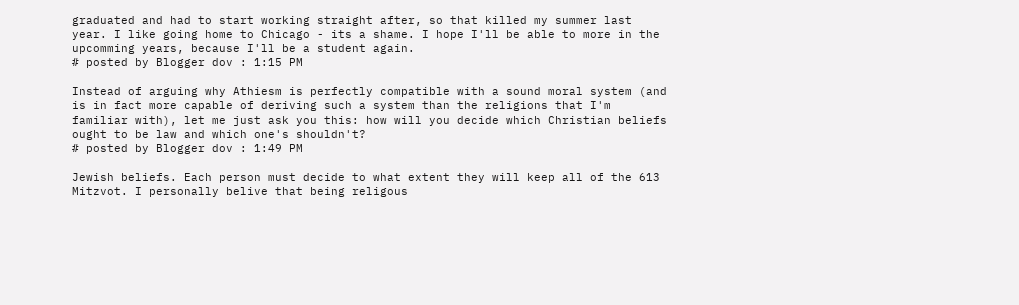graduated and had to start working straight after, so that killed my summer last year. I like going home to Chicago - its a shame. I hope I'll be able to more in the upcomming years, because I'll be a student again.
# posted by Blogger dov : 1:15 PM

Instead of arguing why Athiesm is perfectly compatible with a sound moral system (and is in fact more capable of deriving such a system than the religions that I'm familiar with), let me just ask you this: how will you decide which Christian beliefs ought to be law and which one's shouldn't?
# posted by Blogger dov : 1:49 PM

Jewish beliefs. Each person must decide to what extent they will keep all of the 613 Mitzvot. I personally belive that being religous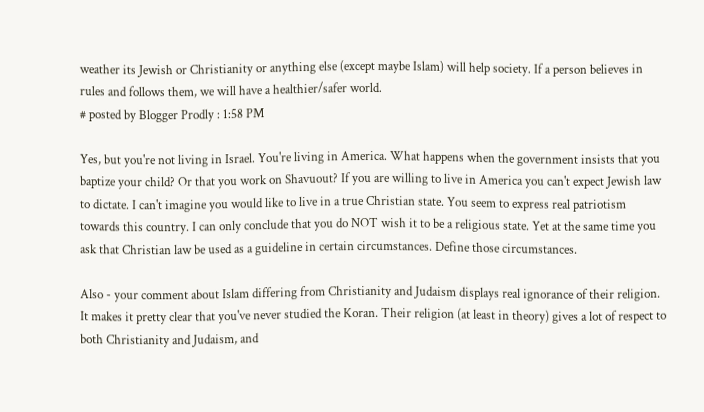weather its Jewish or Christianity or anything else (except maybe Islam) will help society. If a person believes in rules and follows them, we will have a healthier/safer world.
# posted by Blogger Prodly : 1:58 PM

Yes, but you're not living in Israel. You're living in America. What happens when the government insists that you baptize your child? Or that you work on Shavuout? If you are willing to live in America you can't expect Jewish law to dictate. I can't imagine you would like to live in a true Christian state. You seem to express real patriotism towards this country. I can only conclude that you do NOT wish it to be a religious state. Yet at the same time you ask that Christian law be used as a guideline in certain circumstances. Define those circumstances.

Also - your comment about Islam differing from Christianity and Judaism displays real ignorance of their religion. It makes it pretty clear that you've never studied the Koran. Their religion (at least in theory) gives a lot of respect to both Christianity and Judaism, and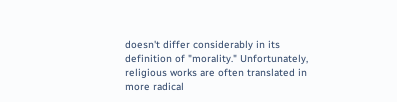doesn't differ considerably in its definition of "morality." Unfortunately, religious works are often translated in more radical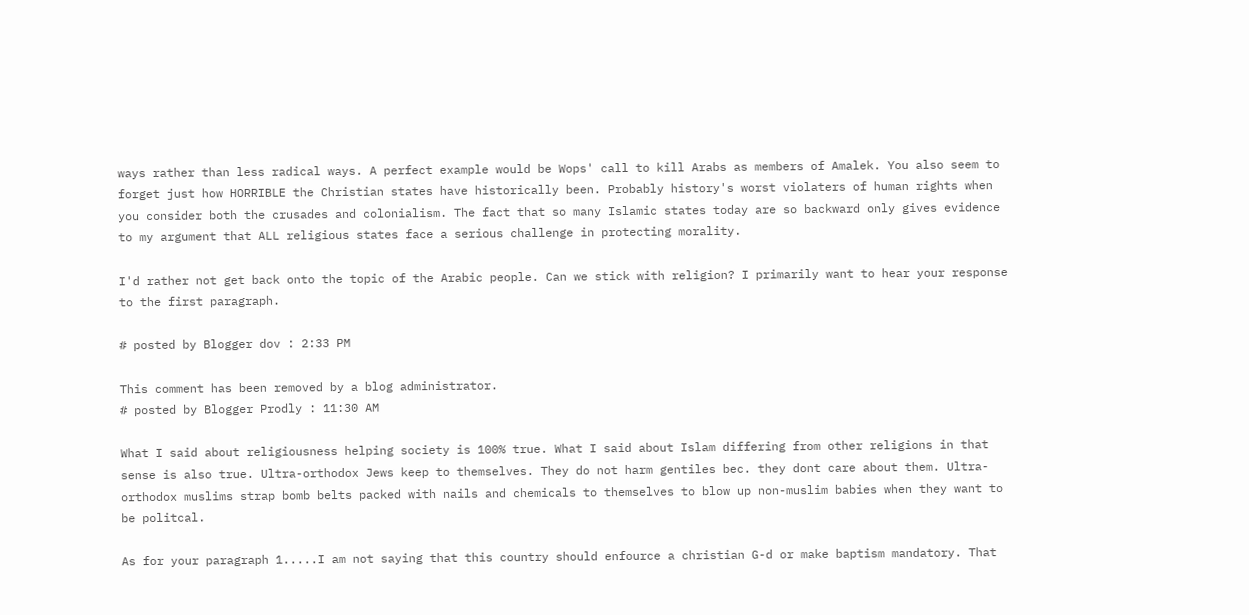ways rather than less radical ways. A perfect example would be Wops' call to kill Arabs as members of Amalek. You also seem to forget just how HORRIBLE the Christian states have historically been. Probably history's worst violaters of human rights when you consider both the crusades and colonialism. The fact that so many Islamic states today are so backward only gives evidence to my argument that ALL religious states face a serious challenge in protecting morality.

I'd rather not get back onto the topic of the Arabic people. Can we stick with religion? I primarily want to hear your response to the first paragraph.

# posted by Blogger dov : 2:33 PM

This comment has been removed by a blog administrator.
# posted by Blogger Prodly : 11:30 AM

What I said about religiousness helping society is 100% true. What I said about Islam differing from other religions in that sense is also true. Ultra-orthodox Jews keep to themselves. They do not harm gentiles bec. they dont care about them. Ultra-orthodox muslims strap bomb belts packed with nails and chemicals to themselves to blow up non-muslim babies when they want to be politcal.

As for your paragraph 1.....I am not saying that this country should enfource a christian G-d or make baptism mandatory. That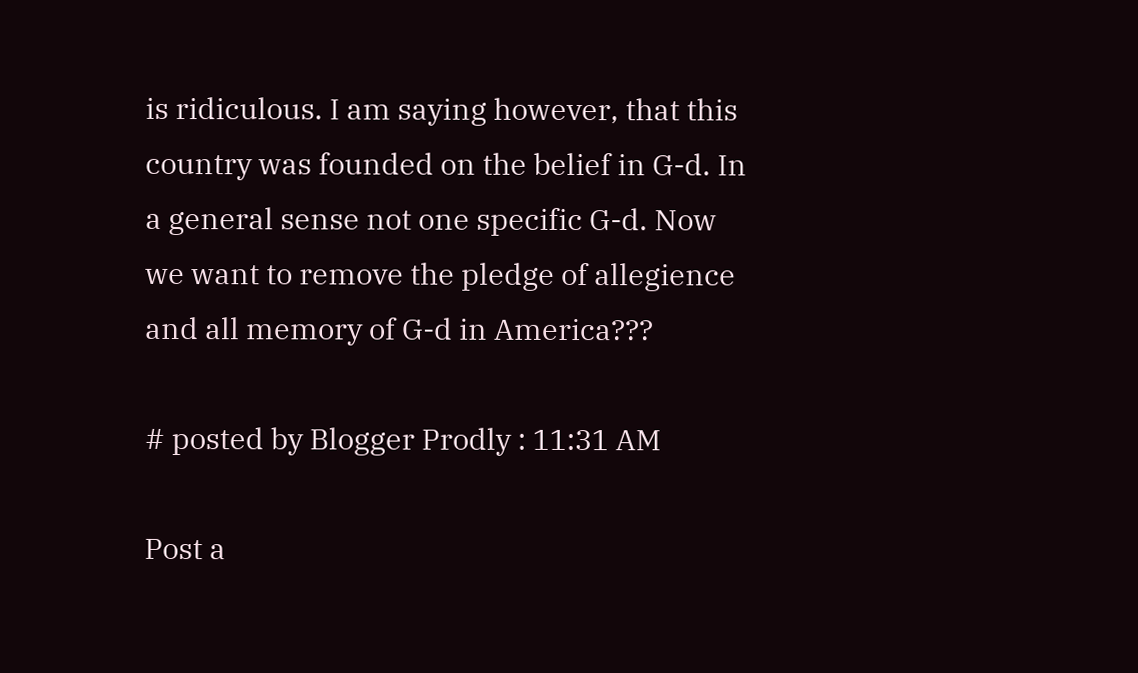is ridiculous. I am saying however, that this country was founded on the belief in G-d. In a general sense not one specific G-d. Now we want to remove the pledge of allegience and all memory of G-d in America???

# posted by Blogger Prodly : 11:31 AM

Post a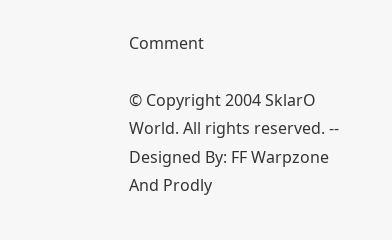Comment

© Copyright 2004 SklarO World. All rights reserved. -- Designed By: FF Warpzone And Prodly